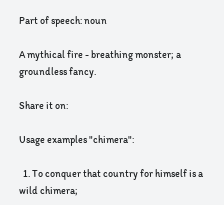Part of speech: noun

A mythical fire - breathing monster; a groundless fancy.

Share it on:

Usage examples "chimera":

  1. To conquer that country for himself is a wild chimera;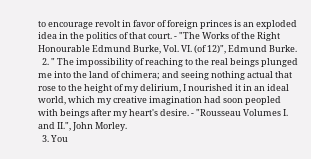to encourage revolt in favor of foreign princes is an exploded idea in the politics of that court. - "The Works of the Right Honourable Edmund Burke, Vol. VI. (of 12)", Edmund Burke.
  2. " The impossibility of reaching to the real beings plunged me into the land of chimera; and seeing nothing actual that rose to the height of my delirium, I nourished it in an ideal world, which my creative imagination had soon peopled with beings after my heart's desire. - "Rousseau Volumes I. and II.", John Morley.
  3. You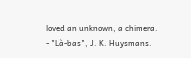loved an unknown, a chimera. - "Là-bas", J. K. Huysmans.